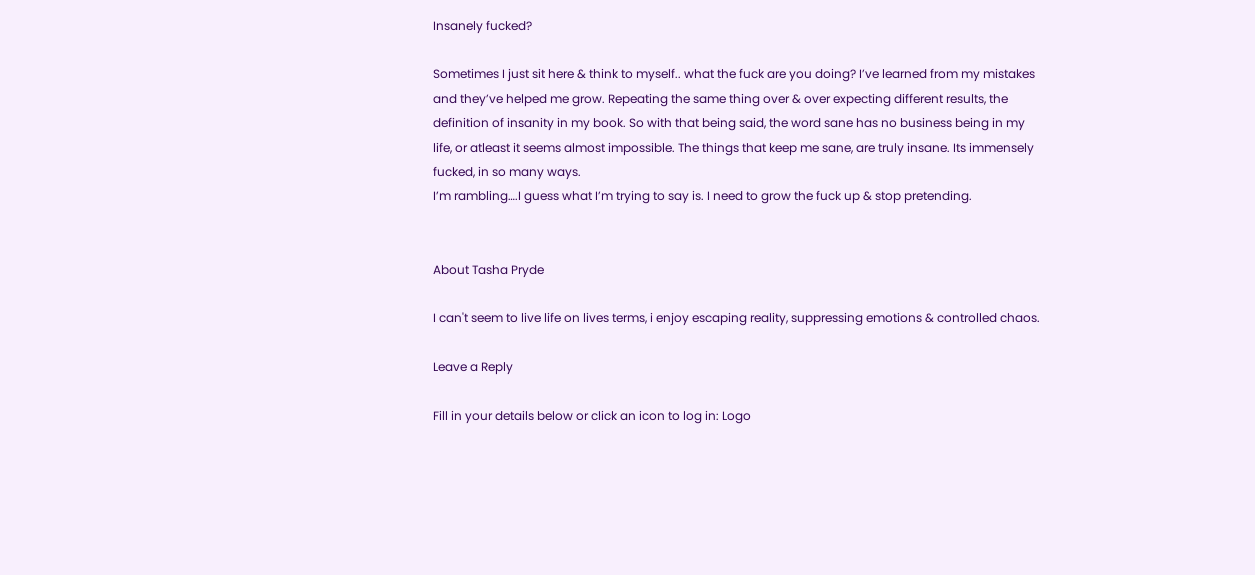Insanely fucked?

Sometimes I just sit here & think to myself.. what the fuck are you doing? I’ve learned from my mistakes and they’ve helped me grow. Repeating the same thing over & over expecting different results, the definition of insanity in my book. So with that being said, the word sane has no business being in my life, or atleast it seems almost impossible. The things that keep me sane, are truly insane. Its immensely fucked, in so many ways.
I’m rambling….I guess what I’m trying to say is. I need to grow the fuck up & stop pretending.


About Tasha Pryde

I can't seem to live life on lives terms, i enjoy escaping reality, suppressing emotions & controlled chaos.

Leave a Reply

Fill in your details below or click an icon to log in: Logo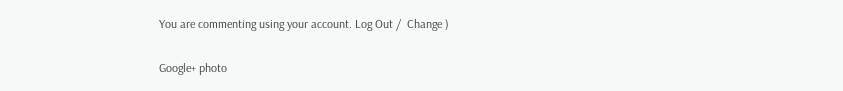You are commenting using your account. Log Out /  Change )

Google+ photo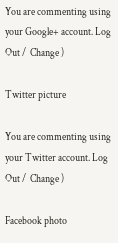You are commenting using your Google+ account. Log Out /  Change )

Twitter picture

You are commenting using your Twitter account. Log Out /  Change )

Facebook photo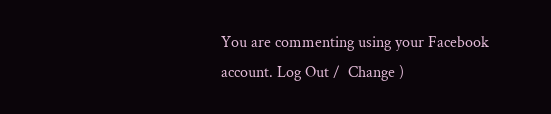You are commenting using your Facebook account. Log Out /  Change )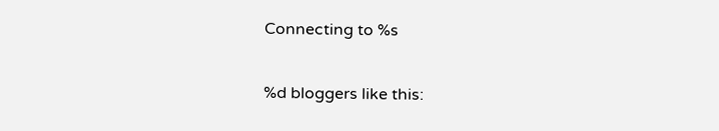Connecting to %s

%d bloggers like this: